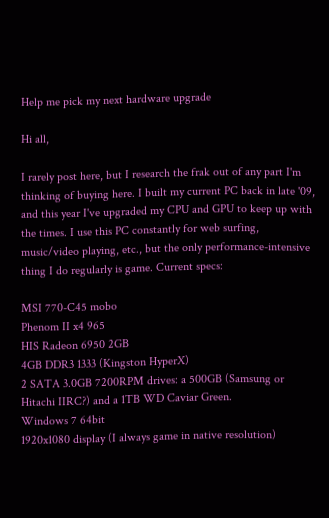Help me pick my next hardware upgrade

Hi all,

I rarely post here, but I research the frak out of any part I'm thinking of buying here. I built my current PC back in late '09, and this year I've upgraded my CPU and GPU to keep up with the times. I use this PC constantly for web surfing, music/video playing, etc., but the only performance-intensive thing I do regularly is game. Current specs:

MSI 770-C45 mobo
Phenom II x4 965
HIS Radeon 6950 2GB
4GB DDR3 1333 (Kingston HyperX)
2 SATA 3.0GB 7200RPM drives: a 500GB (Samsung or Hitachi IIRC?) and a 1TB WD Caviar Green.
Windows 7 64bit
1920x1080 display (I always game in native resolution)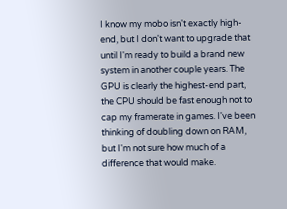I know my mobo isn't exactly high-end, but I don't want to upgrade that until I'm ready to build a brand new system in another couple years. The GPU is clearly the highest-end part, the CPU should be fast enough not to cap my framerate in games. I've been thinking of doubling down on RAM, but I'm not sure how much of a difference that would make.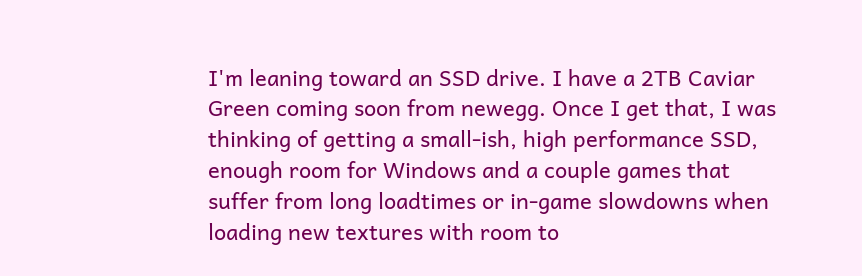I'm leaning toward an SSD drive. I have a 2TB Caviar Green coming soon from newegg. Once I get that, I was thinking of getting a small-ish, high performance SSD, enough room for Windows and a couple games that suffer from long loadtimes or in-game slowdowns when loading new textures with room to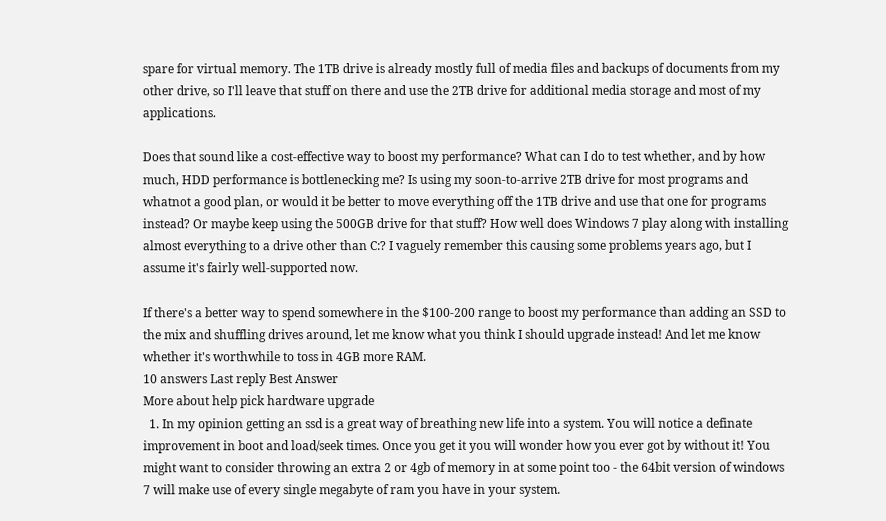spare for virtual memory. The 1TB drive is already mostly full of media files and backups of documents from my other drive, so I'll leave that stuff on there and use the 2TB drive for additional media storage and most of my applications.

Does that sound like a cost-effective way to boost my performance? What can I do to test whether, and by how much, HDD performance is bottlenecking me? Is using my soon-to-arrive 2TB drive for most programs and whatnot a good plan, or would it be better to move everything off the 1TB drive and use that one for programs instead? Or maybe keep using the 500GB drive for that stuff? How well does Windows 7 play along with installing almost everything to a drive other than C:? I vaguely remember this causing some problems years ago, but I assume it's fairly well-supported now.

If there's a better way to spend somewhere in the $100-200 range to boost my performance than adding an SSD to the mix and shuffling drives around, let me know what you think I should upgrade instead! And let me know whether it's worthwhile to toss in 4GB more RAM.
10 answers Last reply Best Answer
More about help pick hardware upgrade
  1. In my opinion getting an ssd is a great way of breathing new life into a system. You will notice a definate improvement in boot and load/seek times. Once you get it you will wonder how you ever got by without it! You might want to consider throwing an extra 2 or 4gb of memory in at some point too - the 64bit version of windows 7 will make use of every single megabyte of ram you have in your system.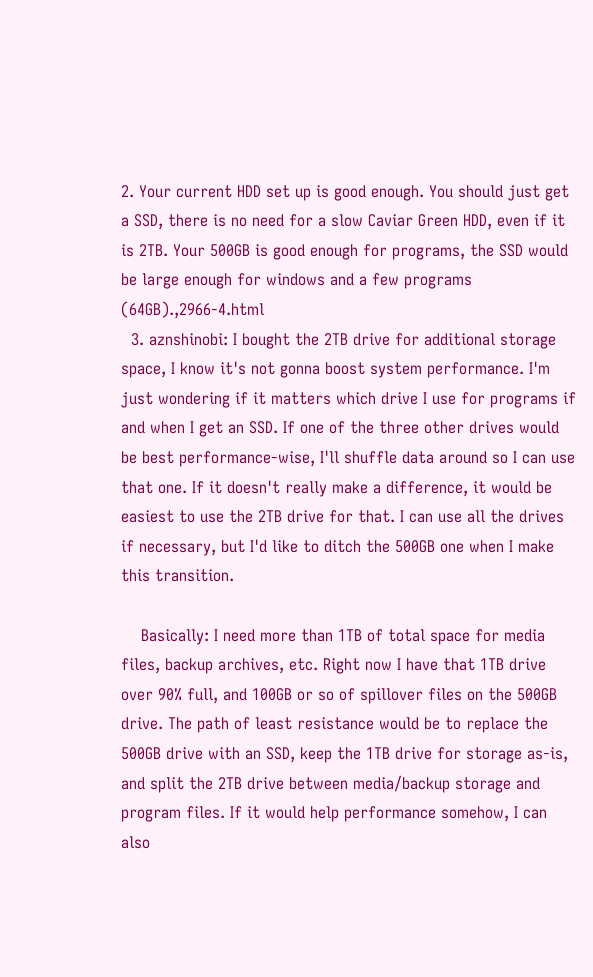2. Your current HDD set up is good enough. You should just get a SSD, there is no need for a slow Caviar Green HDD, even if it is 2TB. Your 500GB is good enough for programs, the SSD would be large enough for windows and a few programs (64GB).,2966-4.html
  3. aznshinobi: I bought the 2TB drive for additional storage space, I know it's not gonna boost system performance. I'm just wondering if it matters which drive I use for programs if and when I get an SSD. If one of the three other drives would be best performance-wise, I'll shuffle data around so I can use that one. If it doesn't really make a difference, it would be easiest to use the 2TB drive for that. I can use all the drives if necessary, but I'd like to ditch the 500GB one when I make this transition.

    Basically: I need more than 1TB of total space for media files, backup archives, etc. Right now I have that 1TB drive over 90% full, and 100GB or so of spillover files on the 500GB drive. The path of least resistance would be to replace the 500GB drive with an SSD, keep the 1TB drive for storage as-is, and split the 2TB drive between media/backup storage and program files. If it would help performance somehow, I can also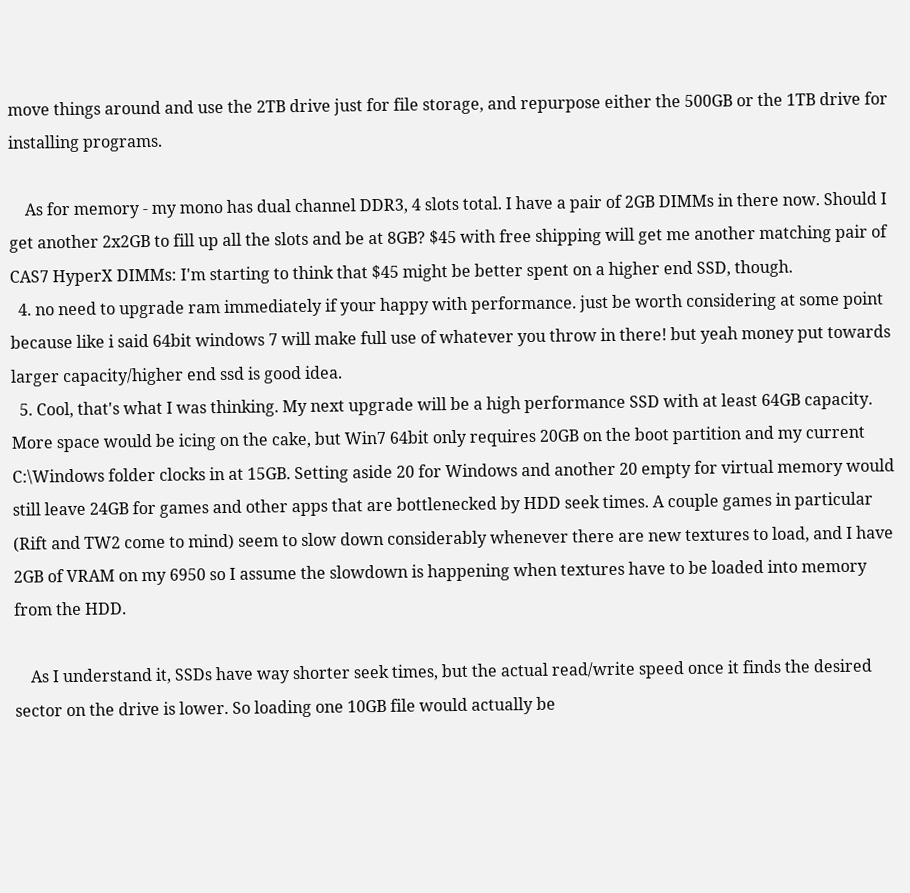move things around and use the 2TB drive just for file storage, and repurpose either the 500GB or the 1TB drive for installing programs.

    As for memory - my mono has dual channel DDR3, 4 slots total. I have a pair of 2GB DIMMs in there now. Should I get another 2x2GB to fill up all the slots and be at 8GB? $45 with free shipping will get me another matching pair of CAS7 HyperX DIMMs: I'm starting to think that $45 might be better spent on a higher end SSD, though.
  4. no need to upgrade ram immediately if your happy with performance. just be worth considering at some point because like i said 64bit windows 7 will make full use of whatever you throw in there! but yeah money put towards larger capacity/higher end ssd is good idea.
  5. Cool, that's what I was thinking. My next upgrade will be a high performance SSD with at least 64GB capacity. More space would be icing on the cake, but Win7 64bit only requires 20GB on the boot partition and my current C:\Windows folder clocks in at 15GB. Setting aside 20 for Windows and another 20 empty for virtual memory would still leave 24GB for games and other apps that are bottlenecked by HDD seek times. A couple games in particular (Rift and TW2 come to mind) seem to slow down considerably whenever there are new textures to load, and I have 2GB of VRAM on my 6950 so I assume the slowdown is happening when textures have to be loaded into memory from the HDD.

    As I understand it, SSDs have way shorter seek times, but the actual read/write speed once it finds the desired sector on the drive is lower. So loading one 10GB file would actually be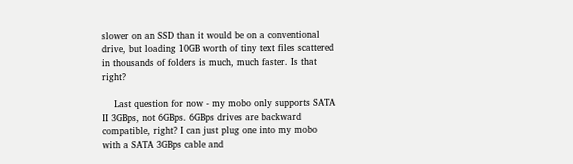slower on an SSD than it would be on a conventional drive, but loading 10GB worth of tiny text files scattered in thousands of folders is much, much faster. Is that right?

    Last question for now - my mobo only supports SATA II 3GBps, not 6GBps. 6GBps drives are backward compatible, right? I can just plug one into my mobo with a SATA 3GBps cable and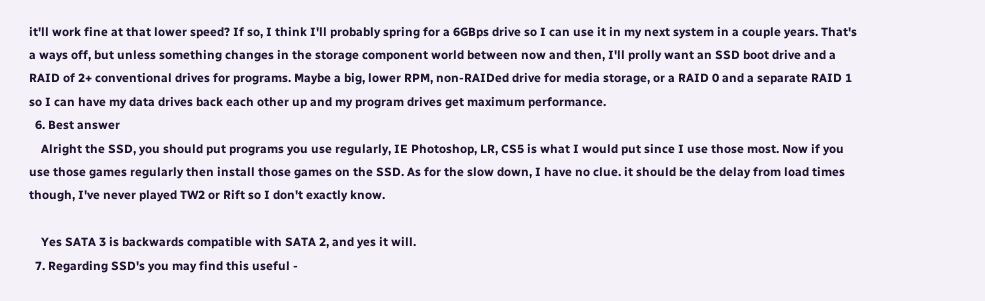it'll work fine at that lower speed? If so, I think I'll probably spring for a 6GBps drive so I can use it in my next system in a couple years. That's a ways off, but unless something changes in the storage component world between now and then, I'll prolly want an SSD boot drive and a RAID of 2+ conventional drives for programs. Maybe a big, lower RPM, non-RAIDed drive for media storage, or a RAID 0 and a separate RAID 1 so I can have my data drives back each other up and my program drives get maximum performance.
  6. Best answer
    Alright the SSD, you should put programs you use regularly, IE Photoshop, LR, CS5 is what I would put since I use those most. Now if you use those games regularly then install those games on the SSD. As for the slow down, I have no clue. it should be the delay from load times though, I've never played TW2 or Rift so I don't exactly know.

    Yes SATA 3 is backwards compatible with SATA 2, and yes it will.
  7. Regarding SSD's you may find this useful -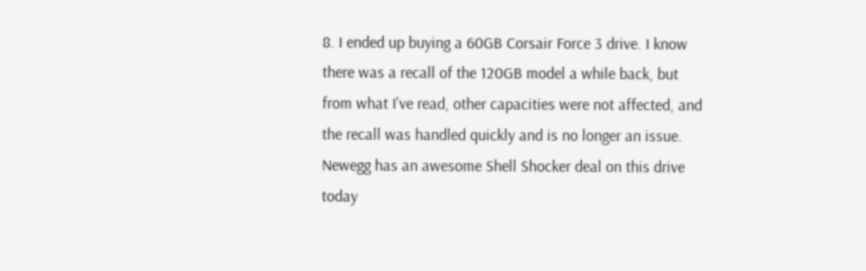8. I ended up buying a 60GB Corsair Force 3 drive. I know there was a recall of the 120GB model a while back, but from what I've read, other capacities were not affected, and the recall was handled quickly and is no longer an issue. Newegg has an awesome Shell Shocker deal on this drive today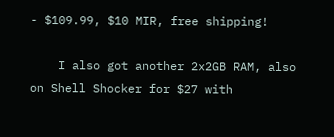- $109.99, $10 MIR, free shipping!

    I also got another 2x2GB RAM, also on Shell Shocker for $27 with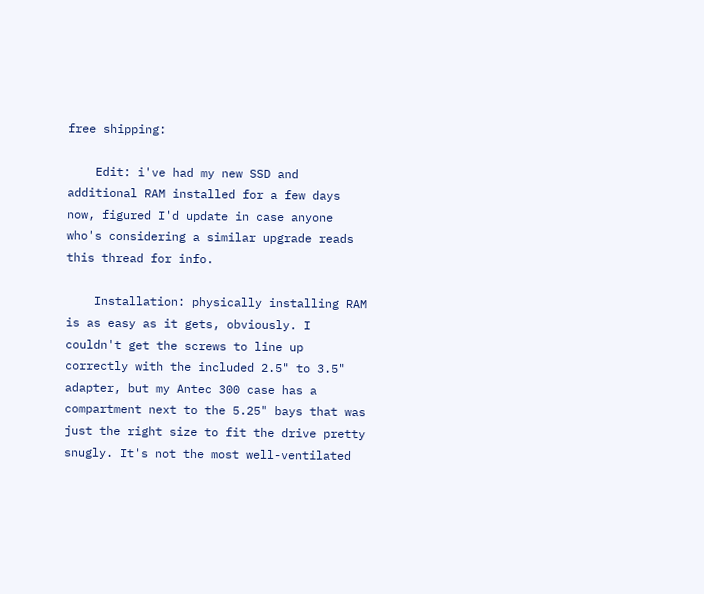free shipping:

    Edit: i've had my new SSD and additional RAM installed for a few days now, figured I'd update in case anyone who's considering a similar upgrade reads this thread for info.

    Installation: physically installing RAM is as easy as it gets, obviously. I couldn't get the screws to line up correctly with the included 2.5" to 3.5" adapter, but my Antec 300 case has a compartment next to the 5.25" bays that was just the right size to fit the drive pretty snugly. It's not the most well-ventilated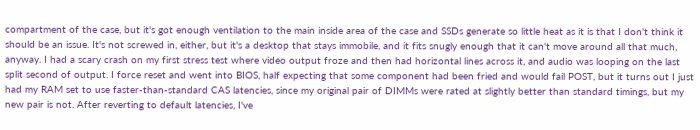compartment of the case, but it's got enough ventilation to the main inside area of the case and SSDs generate so little heat as it is that I don't think it should be an issue. It's not screwed in, either, but it's a desktop that stays immobile, and it fits snugly enough that it can't move around all that much, anyway. I had a scary crash on my first stress test where video output froze and then had horizontal lines across it, and audio was looping on the last split second of output. I force reset and went into BIOS, half expecting that some component had been fried and would fail POST, but it turns out I just had my RAM set to use faster-than-standard CAS latencies, since my original pair of DIMMs were rated at slightly better than standard timings, but my new pair is not. After reverting to default latencies, I've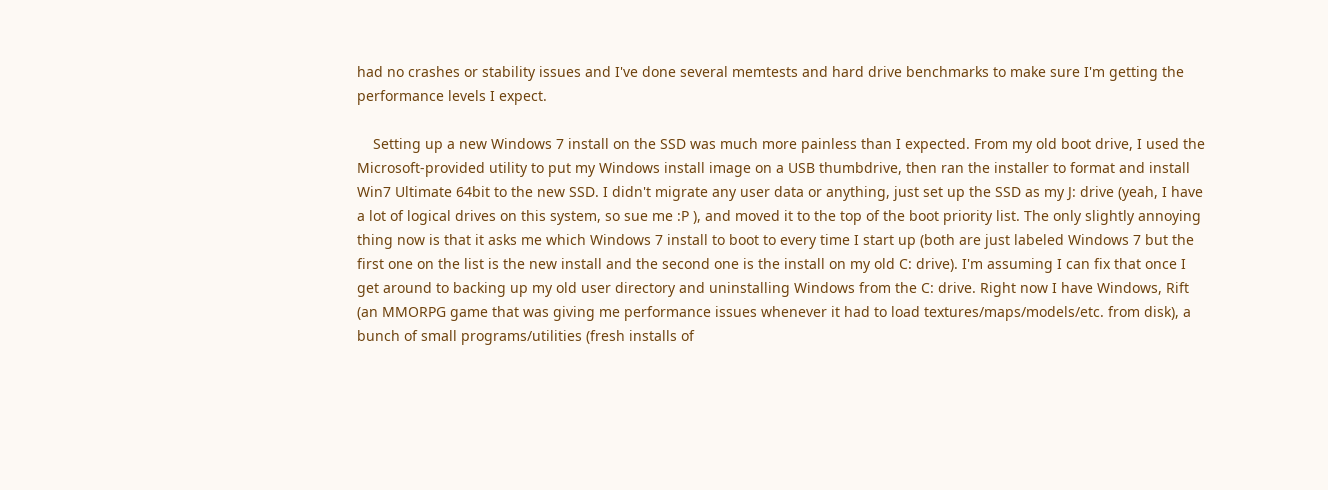had no crashes or stability issues and I've done several memtests and hard drive benchmarks to make sure I'm getting the performance levels I expect.

    Setting up a new Windows 7 install on the SSD was much more painless than I expected. From my old boot drive, I used the Microsoft-provided utility to put my Windows install image on a USB thumbdrive, then ran the installer to format and install Win7 Ultimate 64bit to the new SSD. I didn't migrate any user data or anything, just set up the SSD as my J: drive (yeah, I have a lot of logical drives on this system, so sue me :P ), and moved it to the top of the boot priority list. The only slightly annoying thing now is that it asks me which Windows 7 install to boot to every time I start up (both are just labeled Windows 7 but the first one on the list is the new install and the second one is the install on my old C: drive). I'm assuming I can fix that once I get around to backing up my old user directory and uninstalling Windows from the C: drive. Right now I have Windows, Rift (an MMORPG game that was giving me performance issues whenever it had to load textures/maps/models/etc. from disk), a bunch of small programs/utilities (fresh installs of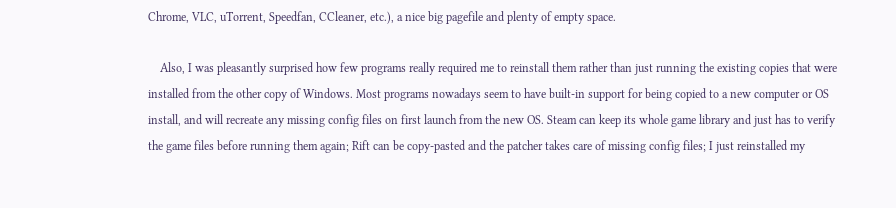Chrome, VLC, uTorrent, Speedfan, CCleaner, etc.), a nice big pagefile and plenty of empty space.

    Also, I was pleasantly surprised how few programs really required me to reinstall them rather than just running the existing copies that were installed from the other copy of Windows. Most programs nowadays seem to have built-in support for being copied to a new computer or OS install, and will recreate any missing config files on first launch from the new OS. Steam can keep its whole game library and just has to verify the game files before running them again; Rift can be copy-pasted and the patcher takes care of missing config files; I just reinstalled my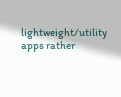lightweight/utility apps rather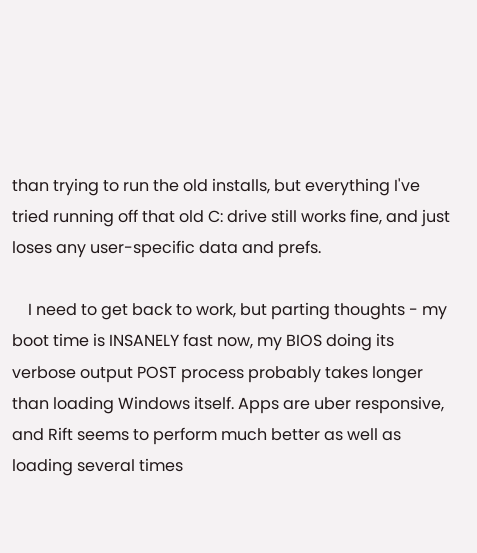than trying to run the old installs, but everything I've tried running off that old C: drive still works fine, and just loses any user-specific data and prefs.

    I need to get back to work, but parting thoughts - my boot time is INSANELY fast now, my BIOS doing its verbose output POST process probably takes longer than loading Windows itself. Apps are uber responsive, and Rift seems to perform much better as well as loading several times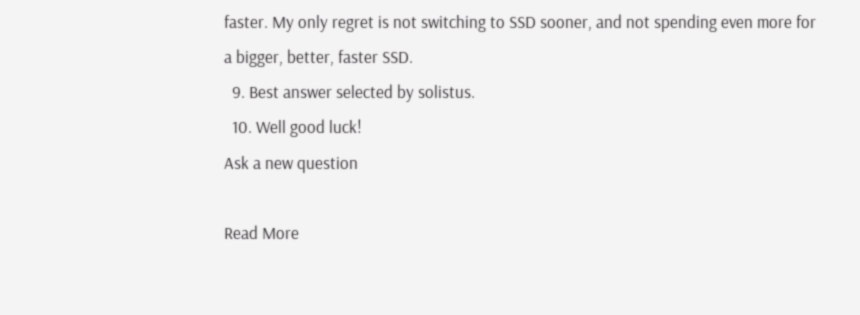faster. My only regret is not switching to SSD sooner, and not spending even more for a bigger, better, faster SSD.
  9. Best answer selected by solistus.
  10. Well good luck!
Ask a new question

Read More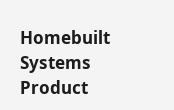Homebuilt Systems Product